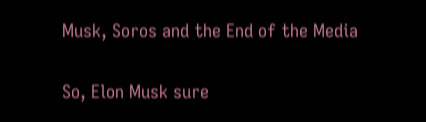Musk, Soros and the End of the Media

So, Elon Musk sure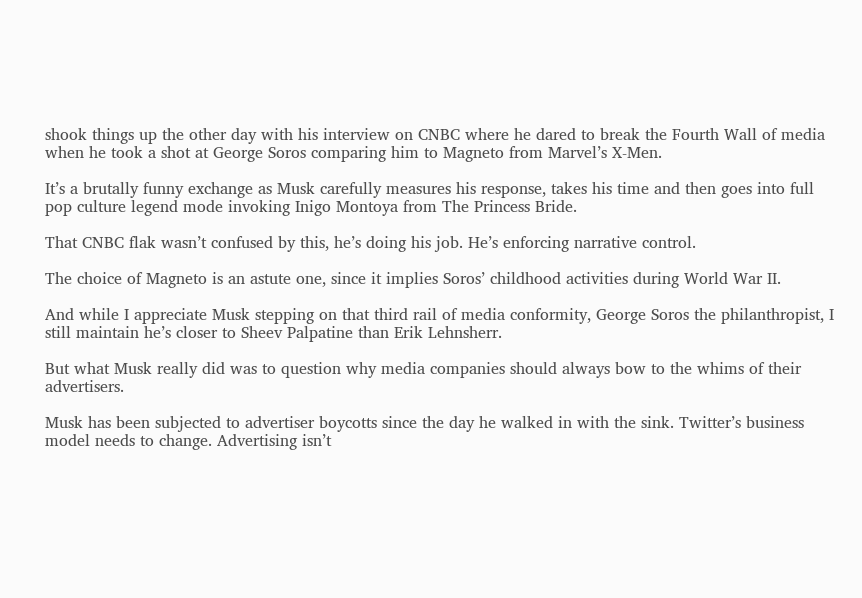shook things up the other day with his interview on CNBC where he dared to break the Fourth Wall of media when he took a shot at George Soros comparing him to Magneto from Marvel’s X-Men.

It’s a brutally funny exchange as Musk carefully measures his response, takes his time and then goes into full pop culture legend mode invoking Inigo Montoya from The Princess Bride.

That CNBC flak wasn’t confused by this, he’s doing his job. He’s enforcing narrative control.

The choice of Magneto is an astute one, since it implies Soros’ childhood activities during World War II.

And while I appreciate Musk stepping on that third rail of media conformity, George Soros the philanthropist, I still maintain he’s closer to Sheev Palpatine than Erik Lehnsherr.

But what Musk really did was to question why media companies should always bow to the whims of their advertisers.

Musk has been subjected to advertiser boycotts since the day he walked in with the sink. Twitter’s business model needs to change. Advertising isn’t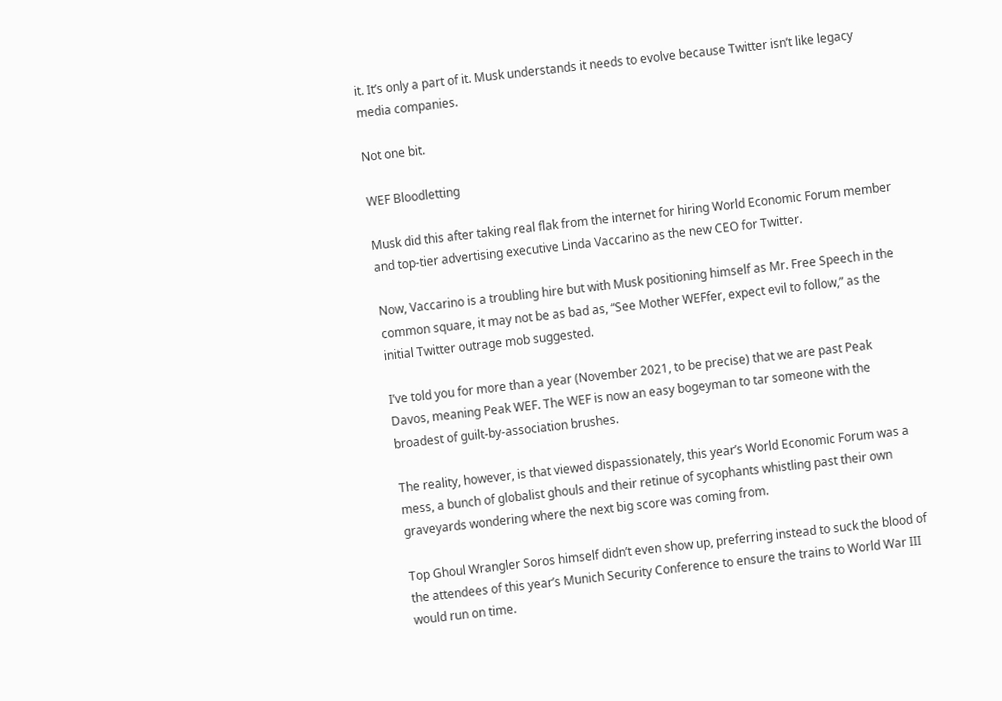it. It’s only a part of it. Musk understands it needs to evolve because Twitter isn’t like legacy media companies.

Not one bit.

WEF Bloodletting

Musk did this after taking real flak from the internet for hiring World Economic Forum member and top-tier advertising executive Linda Vaccarino as the new CEO for Twitter.

Now, Vaccarino is a troubling hire but with Musk positioning himself as Mr. Free Speech in the common square, it may not be as bad as, “See Mother WEFfer, expect evil to follow,” as the initial Twitter outrage mob suggested.

I’ve told you for more than a year (November 2021, to be precise) that we are past Peak Davos, meaning Peak WEF. The WEF is now an easy bogeyman to tar someone with the broadest of guilt-by-association brushes.

The reality, however, is that viewed dispassionately, this year’s World Economic Forum was a mess, a bunch of globalist ghouls and their retinue of sycophants whistling past their own graveyards wondering where the next big score was coming from.

Top Ghoul Wrangler Soros himself didn’t even show up, preferring instead to suck the blood of the attendees of this year’s Munich Security Conference to ensure the trains to World War III would run on time.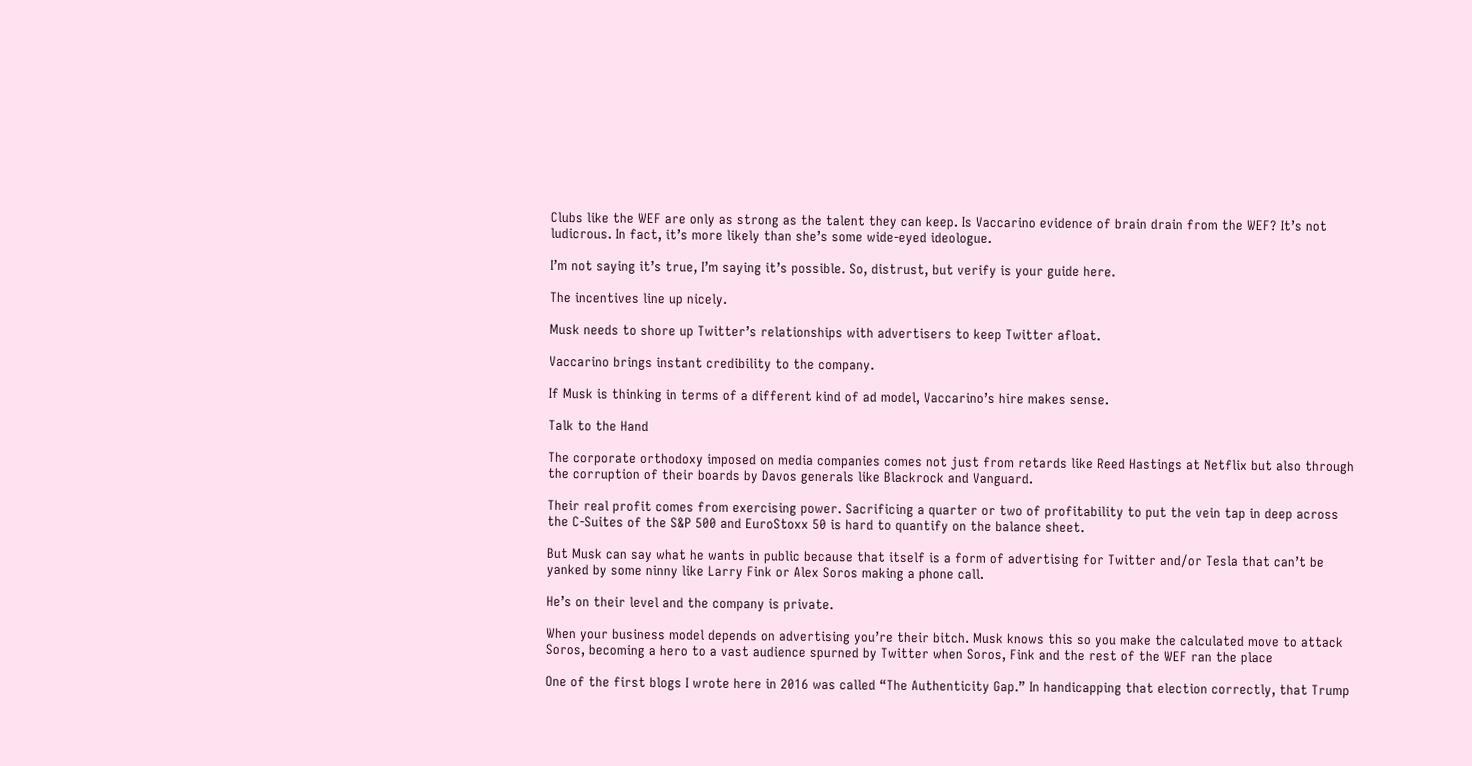Clubs like the WEF are only as strong as the talent they can keep. Is Vaccarino evidence of brain drain from the WEF? It’s not ludicrous. In fact, it’s more likely than she’s some wide-eyed ideologue.

I’m not saying it’s true, I’m saying it’s possible. So, distrust, but verify is your guide here.

The incentives line up nicely.

Musk needs to shore up Twitter’s relationships with advertisers to keep Twitter afloat.

Vaccarino brings instant credibility to the company.

If Musk is thinking in terms of a different kind of ad model, Vaccarino’s hire makes sense.

Talk to the Hand

The corporate orthodoxy imposed on media companies comes not just from retards like Reed Hastings at Netflix but also through the corruption of their boards by Davos generals like Blackrock and Vanguard.

Their real profit comes from exercising power. Sacrificing a quarter or two of profitability to put the vein tap in deep across the C-Suites of the S&P 500 and EuroStoxx 50 is hard to quantify on the balance sheet.

But Musk can say what he wants in public because that itself is a form of advertising for Twitter and/or Tesla that can’t be yanked by some ninny like Larry Fink or Alex Soros making a phone call.

He’s on their level and the company is private.

When your business model depends on advertising you’re their bitch. Musk knows this so you make the calculated move to attack Soros, becoming a hero to a vast audience spurned by Twitter when Soros, Fink and the rest of the WEF ran the place

One of the first blogs I wrote here in 2016 was called “The Authenticity Gap.” In handicapping that election correctly, that Trump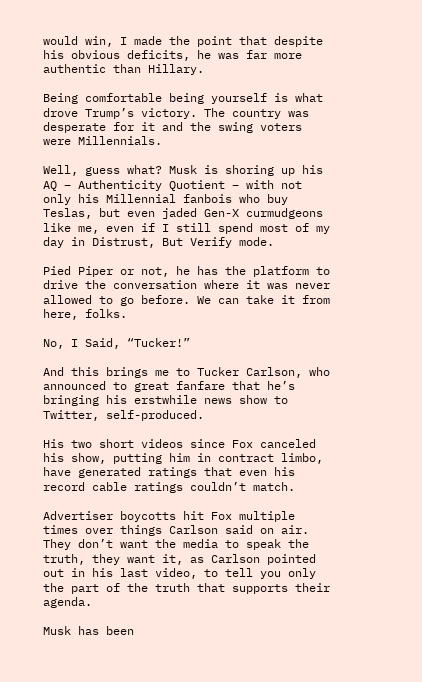would win, I made the point that despite his obvious deficits, he was far more authentic than Hillary.

Being comfortable being yourself is what drove Trump’s victory. The country was desperate for it and the swing voters were Millennials.

Well, guess what? Musk is shoring up his AQ – Authenticity Quotient – with not only his Millennial fanbois who buy Teslas, but even jaded Gen-X curmudgeons like me, even if I still spend most of my day in Distrust, But Verify mode.

Pied Piper or not, he has the platform to drive the conversation where it was never allowed to go before. We can take it from here, folks.

No, I Said, “Tucker!”

And this brings me to Tucker Carlson, who announced to great fanfare that he’s bringing his erstwhile news show to Twitter, self-produced.

His two short videos since Fox canceled his show, putting him in contract limbo, have generated ratings that even his record cable ratings couldn’t match.

Advertiser boycotts hit Fox multiple times over things Carlson said on air. They don’t want the media to speak the truth, they want it, as Carlson pointed out in his last video, to tell you only the part of the truth that supports their agenda.

Musk has been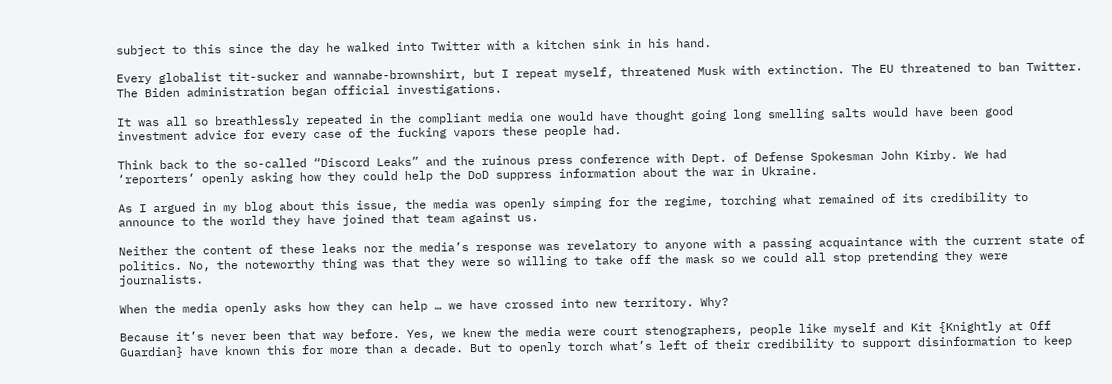subject to this since the day he walked into Twitter with a kitchen sink in his hand.

Every globalist tit-sucker and wannabe-brownshirt, but I repeat myself, threatened Musk with extinction. The EU threatened to ban Twitter. The Biden administration began official investigations.

It was all so breathlessly repeated in the compliant media one would have thought going long smelling salts would have been good investment advice for every case of the fucking vapors these people had.

Think back to the so-called “Discord Leaks” and the ruinous press conference with Dept. of Defense Spokesman John Kirby. We had ‘reporters’ openly asking how they could help the DoD suppress information about the war in Ukraine.

As I argued in my blog about this issue, the media was openly simping for the regime, torching what remained of its credibility to announce to the world they have joined that team against us.

Neither the content of these leaks nor the media’s response was revelatory to anyone with a passing acquaintance with the current state of politics. No, the noteworthy thing was that they were so willing to take off the mask so we could all stop pretending they were journalists.

When the media openly asks how they can help … we have crossed into new territory. Why?

Because it’s never been that way before. Yes, we knew the media were court stenographers, people like myself and Kit {Knightly at Off Guardian} have known this for more than a decade. But to openly torch what’s left of their credibility to support disinformation to keep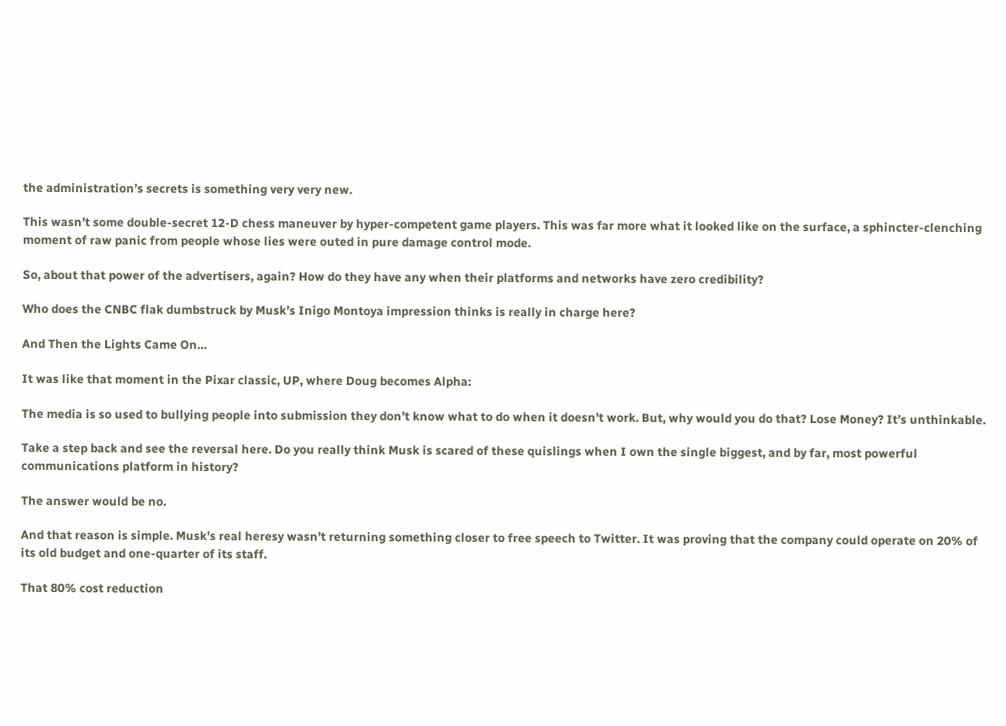the administration’s secrets is something very very new.

This wasn’t some double-secret 12-D chess maneuver by hyper-competent game players. This was far more what it looked like on the surface, a sphincter-clenching moment of raw panic from people whose lies were outed in pure damage control mode.

So, about that power of the advertisers, again? How do they have any when their platforms and networks have zero credibility?

Who does the CNBC flak dumbstruck by Musk’s Inigo Montoya impression thinks is really in charge here?

And Then the Lights Came On…

It was like that moment in the Pixar classic, UP, where Doug becomes Alpha:

The media is so used to bullying people into submission they don’t know what to do when it doesn’t work. But, why would you do that? Lose Money? It’s unthinkable.

Take a step back and see the reversal here. Do you really think Musk is scared of these quislings when I own the single biggest, and by far, most powerful communications platform in history?

The answer would be no.

And that reason is simple. Musk’s real heresy wasn’t returning something closer to free speech to Twitter. It was proving that the company could operate on 20% of its old budget and one-quarter of its staff.

That 80% cost reduction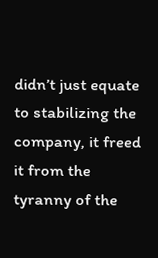didn’t just equate to stabilizing the company, it freed it from the tyranny of the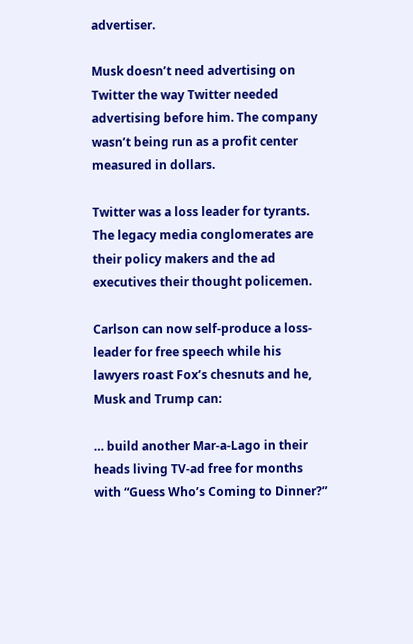advertiser.

Musk doesn’t need advertising on Twitter the way Twitter needed advertising before him. The company wasn’t being run as a profit center measured in dollars.

Twitter was a loss leader for tyrants. The legacy media conglomerates are their policy makers and the ad executives their thought policemen.

Carlson can now self-produce a loss-leader for free speech while his lawyers roast Fox’s chesnuts and he, Musk and Trump can:

… build another Mar-a-Lago in their heads living TV-ad free for months with “Guess Who’s Coming to Dinner?”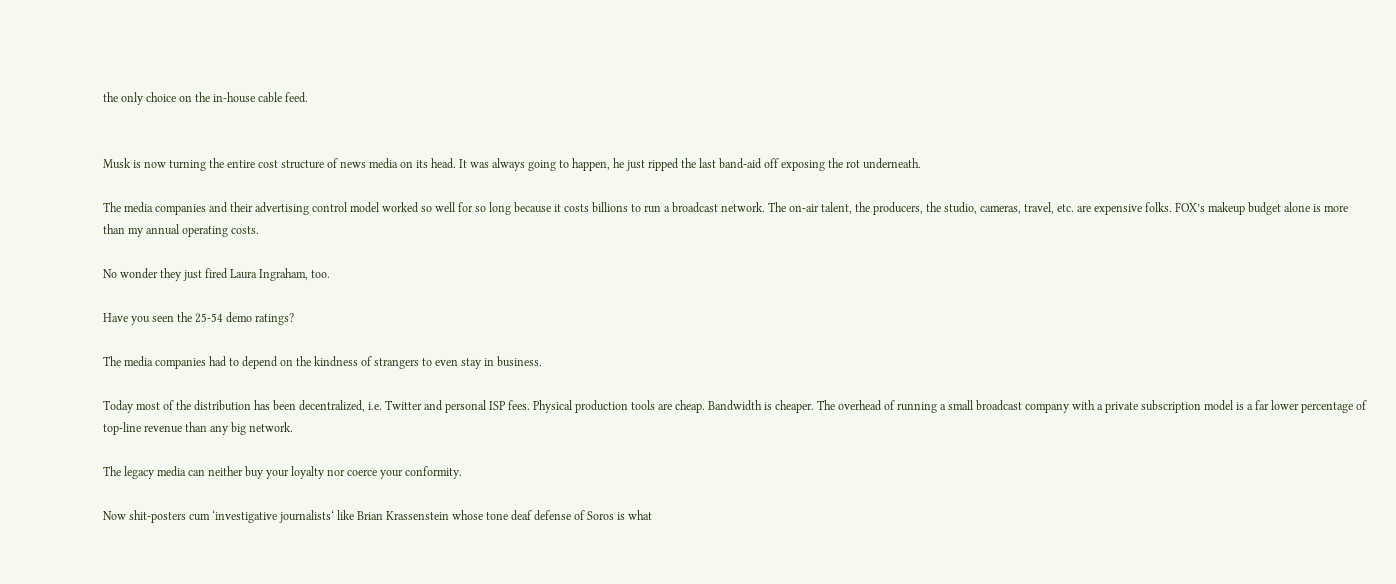the only choice on the in-house cable feed.


Musk is now turning the entire cost structure of news media on its head. It was always going to happen, he just ripped the last band-aid off exposing the rot underneath.

The media companies and their advertising control model worked so well for so long because it costs billions to run a broadcast network. The on-air talent, the producers, the studio, cameras, travel, etc. are expensive folks. FOX’s makeup budget alone is more than my annual operating costs.

No wonder they just fired Laura Ingraham, too.

Have you seen the 25-54 demo ratings?

The media companies had to depend on the kindness of strangers to even stay in business.

Today most of the distribution has been decentralized, i.e. Twitter and personal ISP fees. Physical production tools are cheap. Bandwidth is cheaper. The overhead of running a small broadcast company with a private subscription model is a far lower percentage of top-line revenue than any big network.

The legacy media can neither buy your loyalty nor coerce your conformity.

Now shit-posters cum ‘investigative journalists‘ like Brian Krassenstein whose tone deaf defense of Soros is what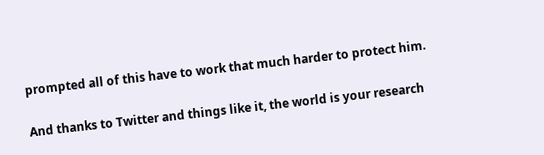prompted all of this have to work that much harder to protect him.

And thanks to Twitter and things like it, the world is your research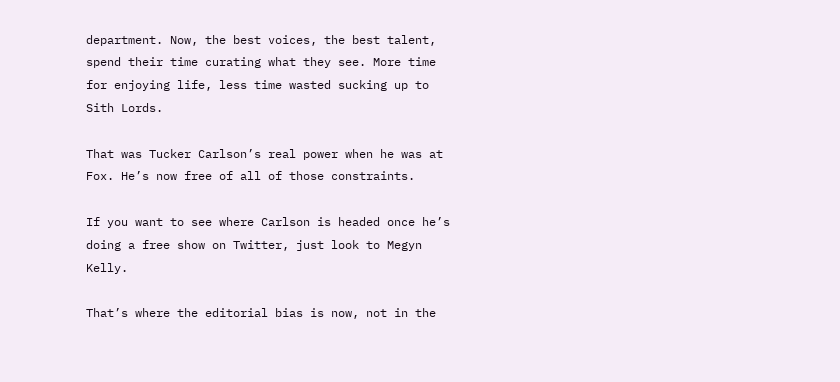department. Now, the best voices, the best talent, spend their time curating what they see. More time for enjoying life, less time wasted sucking up to Sith Lords.

That was Tucker Carlson’s real power when he was at Fox. He’s now free of all of those constraints.

If you want to see where Carlson is headed once he’s doing a free show on Twitter, just look to Megyn Kelly.

That’s where the editorial bias is now, not in the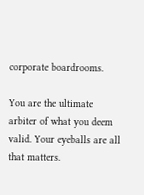corporate boardrooms.

You are the ultimate arbiter of what you deem valid. Your eyeballs are all that matters.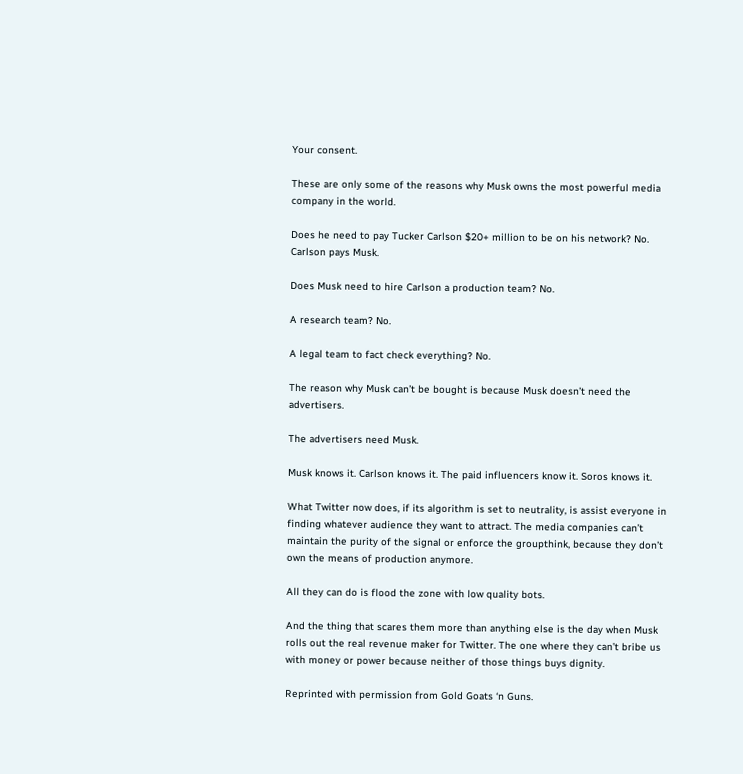Your consent.

These are only some of the reasons why Musk owns the most powerful media company in the world.

Does he need to pay Tucker Carlson $20+ million to be on his network? No. Carlson pays Musk.

Does Musk need to hire Carlson a production team? No.

A research team? No.

A legal team to fact check everything? No.

The reason why Musk can’t be bought is because Musk doesn’t need the advertisers.

The advertisers need Musk.

Musk knows it. Carlson knows it. The paid influencers know it. Soros knows it.

What Twitter now does, if its algorithm is set to neutrality, is assist everyone in finding whatever audience they want to attract. The media companies can’t maintain the purity of the signal or enforce the groupthink, because they don’t own the means of production anymore.

All they can do is flood the zone with low quality bots.

And the thing that scares them more than anything else is the day when Musk rolls out the real revenue maker for Twitter. The one where they can’t bribe us with money or power because neither of those things buys dignity.

Reprinted with permission from Gold Goats ‘n Guns.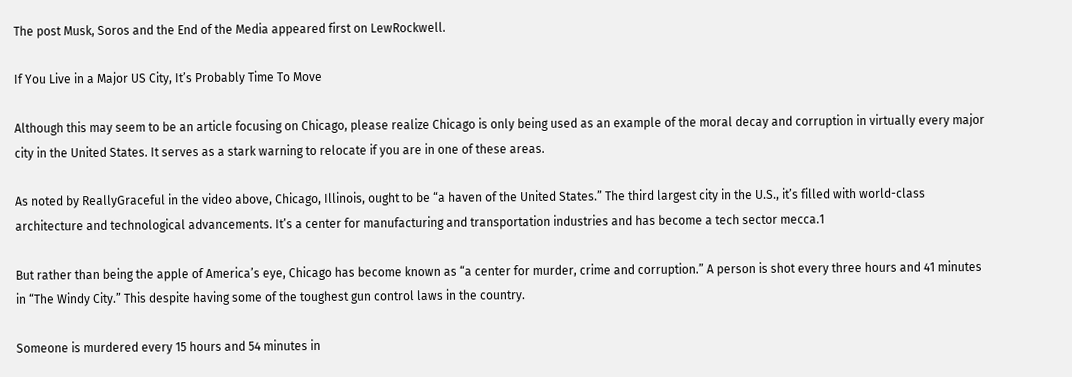The post Musk, Soros and the End of the Media appeared first on LewRockwell.

If You Live in a Major US City, It’s Probably Time To Move

Although this may seem to be an article focusing on Chicago, please realize Chicago is only being used as an example of the moral decay and corruption in virtually every major city in the United States. It serves as a stark warning to relocate if you are in one of these areas.

As noted by ReallyGraceful in the video above, Chicago, Illinois, ought to be “a haven of the United States.” The third largest city in the U.S., it’s filled with world-class architecture and technological advancements. It’s a center for manufacturing and transportation industries and has become a tech sector mecca.1

But rather than being the apple of America’s eye, Chicago has become known as “a center for murder, crime and corruption.” A person is shot every three hours and 41 minutes in “The Windy City.” This despite having some of the toughest gun control laws in the country.

Someone is murdered every 15 hours and 54 minutes in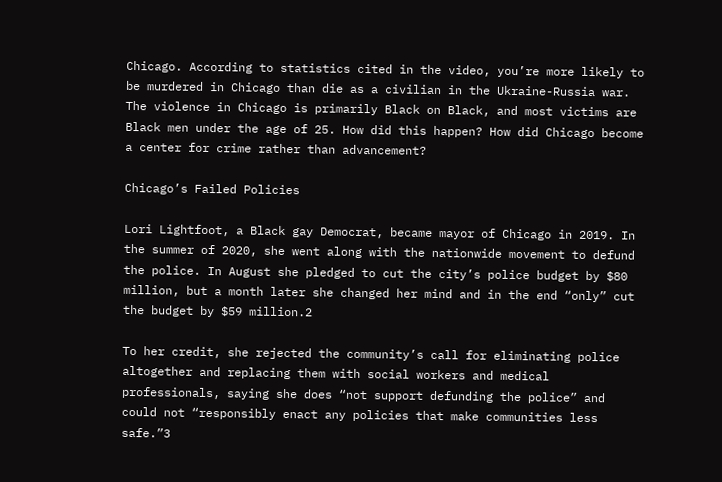Chicago. According to statistics cited in the video, you’re more likely to be murdered in Chicago than die as a civilian in the Ukraine-Russia war. The violence in Chicago is primarily Black on Black, and most victims are Black men under the age of 25. How did this happen? How did Chicago become a center for crime rather than advancement?

Chicago’s Failed Policies

Lori Lightfoot, a Black gay Democrat, became mayor of Chicago in 2019. In the summer of 2020, she went along with the nationwide movement to defund the police. In August she pledged to cut the city’s police budget by $80 million, but a month later she changed her mind and in the end “only” cut the budget by $59 million.2

To her credit, she rejected the community’s call for eliminating police altogether and replacing them with social workers and medical professionals, saying she does “not support defunding the police” and could not “responsibly enact any policies that make communities less safe.”3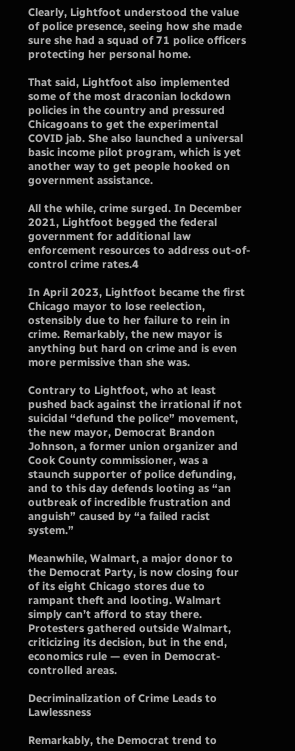Clearly, Lightfoot understood the value of police presence, seeing how she made sure she had a squad of 71 police officers protecting her personal home.

That said, Lightfoot also implemented some of the most draconian lockdown policies in the country and pressured Chicagoans to get the experimental COVID jab. She also launched a universal basic income pilot program, which is yet another way to get people hooked on government assistance.

All the while, crime surged. In December 2021, Lightfoot begged the federal government for additional law enforcement resources to address out-of-control crime rates.4

In April 2023, Lightfoot became the first Chicago mayor to lose reelection, ostensibly due to her failure to rein in crime. Remarkably, the new mayor is anything but hard on crime and is even more permissive than she was.

Contrary to Lightfoot, who at least pushed back against the irrational if not suicidal “defund the police” movement, the new mayor, Democrat Brandon Johnson, a former union organizer and Cook County commissioner, was a staunch supporter of police defunding, and to this day defends looting as “an outbreak of incredible frustration and anguish” caused by “a failed racist system.”

Meanwhile, Walmart, a major donor to the Democrat Party, is now closing four of its eight Chicago stores due to rampant theft and looting. Walmart simply can’t afford to stay there. Protesters gathered outside Walmart, criticizing its decision, but in the end, economics rule — even in Democrat-controlled areas.

Decriminalization of Crime Leads to Lawlessness

Remarkably, the Democrat trend to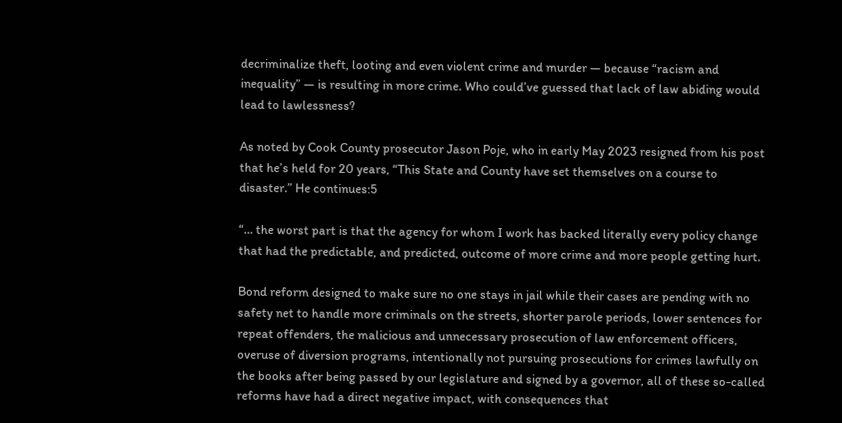decriminalize theft, looting and even violent crime and murder — because “racism and inequality” — is resulting in more crime. Who could’ve guessed that lack of law abiding would lead to lawlessness?

As noted by Cook County prosecutor Jason Poje, who in early May 2023 resigned from his post that he’s held for 20 years, “This State and County have set themselves on a course to disaster.” He continues:5

“… the worst part is that the agency for whom I work has backed literally every policy change that had the predictable, and predicted, outcome of more crime and more people getting hurt.

Bond reform designed to make sure no one stays in jail while their cases are pending with no safety net to handle more criminals on the streets, shorter parole periods, lower sentences for repeat offenders, the malicious and unnecessary prosecution of law enforcement officers, overuse of diversion programs, intentionally not pursuing prosecutions for crimes lawfully on the books after being passed by our legislature and signed by a governor, all of these so-called reforms have had a direct negative impact, with consequences that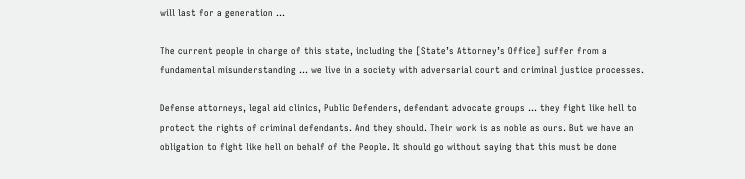will last for a generation …

The current people in charge of this state, including the [State’s Attorney’s Office] suffer from a fundamental misunderstanding … we live in a society with adversarial court and criminal justice processes.

Defense attorneys, legal aid clinics, Public Defenders, defendant advocate groups … they fight like hell to protect the rights of criminal defendants. And they should. Their work is as noble as ours. But we have an obligation to fight like hell on behalf of the People. It should go without saying that this must be done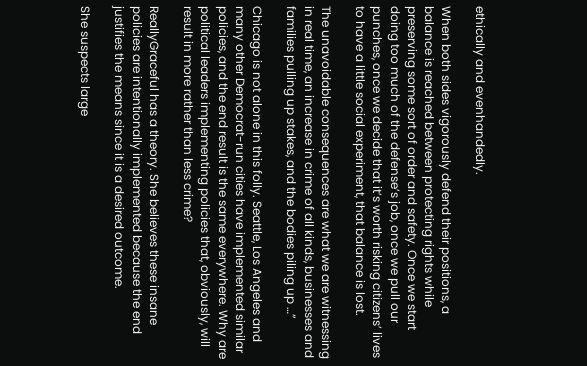ethically and evenhandedly.

When both sides vigorously defend their positions, a balance is reached between protecting rights while preserving some sort of order and safety. Once we start doing too much of the defense’s job, once we pull our punches, once we decide that it’s worth risking citizens’ lives to have a little social experiment, that balance is lost.

The unavoidable consequences are what we are witnessing in real time, an increase in crime of all kinds, businesses and families pulling up stakes, and the bodies piling up …”

Chicago is not alone in this folly. Seattle, Los Angeles and many other Democrat-run cities have implemented similar policies, and the end result is the same everywhere. Why are political leaders implementing policies that, obviously, will result in more rather than less crime?

ReallyGraceful has a theory. She believes these insane policies are intentionally implemented because the end justifies the means since it is a desired outcome.

She suspects large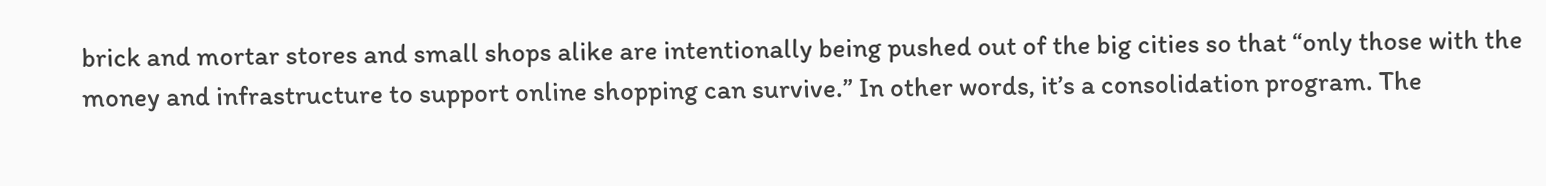brick and mortar stores and small shops alike are intentionally being pushed out of the big cities so that “only those with the money and infrastructure to support online shopping can survive.” In other words, it’s a consolidation program. The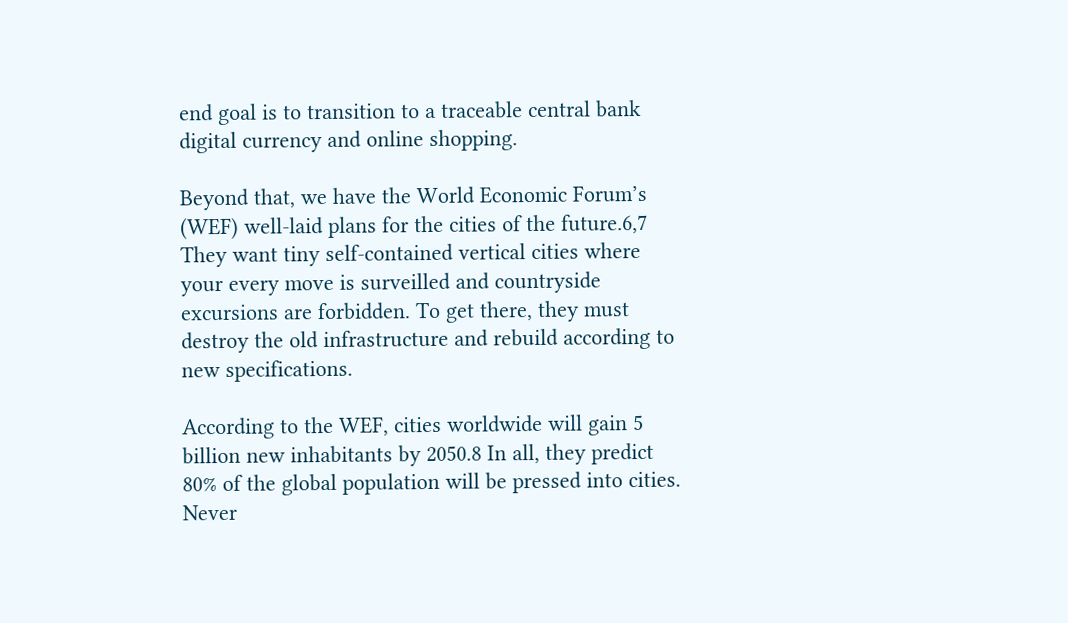end goal is to transition to a traceable central bank digital currency and online shopping.

Beyond that, we have the World Economic Forum’s (WEF) well-laid plans for the cities of the future.6,7 They want tiny self-contained vertical cities where your every move is surveilled and countryside excursions are forbidden. To get there, they must destroy the old infrastructure and rebuild according to new specifications.

According to the WEF, cities worldwide will gain 5 billion new inhabitants by 2050.8 In all, they predict 80% of the global population will be pressed into cities. Never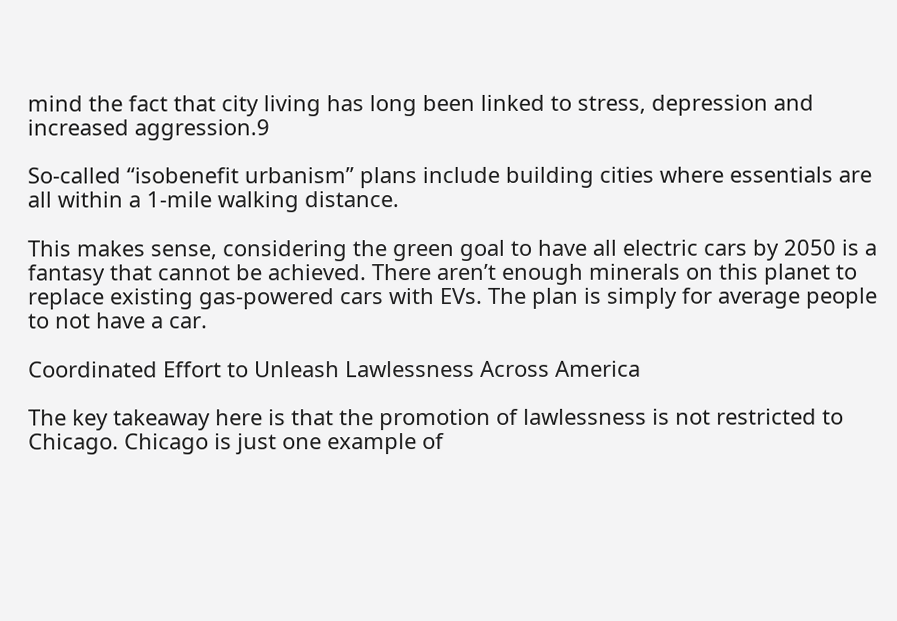mind the fact that city living has long been linked to stress, depression and increased aggression.9

So-called “isobenefit urbanism” plans include building cities where essentials are all within a 1-mile walking distance.

This makes sense, considering the green goal to have all electric cars by 2050 is a fantasy that cannot be achieved. There aren’t enough minerals on this planet to replace existing gas-powered cars with EVs. The plan is simply for average people to not have a car.

Coordinated Effort to Unleash Lawlessness Across America

The key takeaway here is that the promotion of lawlessness is not restricted to Chicago. Chicago is just one example of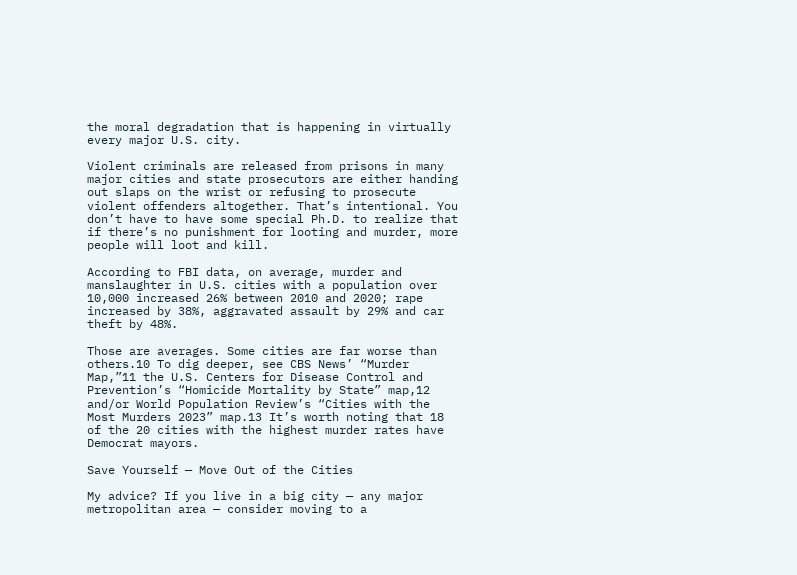the moral degradation that is happening in virtually every major U.S. city.

Violent criminals are released from prisons in many major cities and state prosecutors are either handing out slaps on the wrist or refusing to prosecute violent offenders altogether. That’s intentional. You don’t have to have some special Ph.D. to realize that if there’s no punishment for looting and murder, more people will loot and kill.

According to FBI data, on average, murder and manslaughter in U.S. cities with a population over 10,000 increased 26% between 2010 and 2020; rape increased by 38%, aggravated assault by 29% and car theft by 48%.

Those are averages. Some cities are far worse than others.10 To dig deeper, see CBS News’ “Murder Map,”11 the U.S. Centers for Disease Control and Prevention’s “Homicide Mortality by State” map,12 and/or World Population Review’s “Cities with the Most Murders 2023” map.13 It’s worth noting that 18 of the 20 cities with the highest murder rates have Democrat mayors.

Save Yourself — Move Out of the Cities

My advice? If you live in a big city — any major metropolitan area — consider moving to a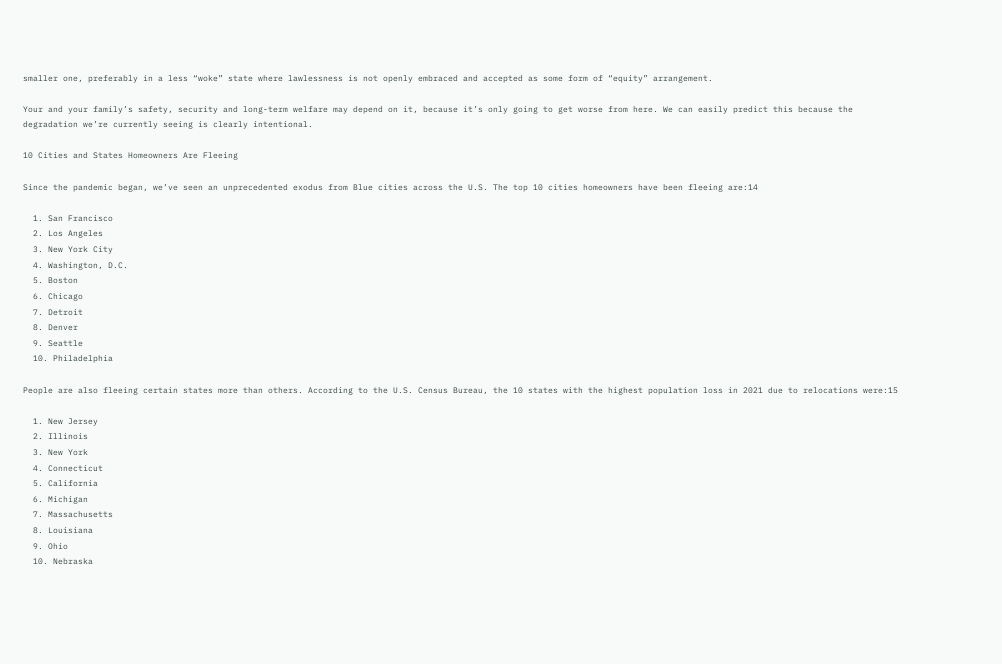smaller one, preferably in a less “woke” state where lawlessness is not openly embraced and accepted as some form of “equity” arrangement.

Your and your family’s safety, security and long-term welfare may depend on it, because it’s only going to get worse from here. We can easily predict this because the degradation we’re currently seeing is clearly intentional.

10 Cities and States Homeowners Are Fleeing

Since the pandemic began, we’ve seen an unprecedented exodus from Blue cities across the U.S. The top 10 cities homeowners have been fleeing are:14

  1. San Francisco
  2. Los Angeles
  3. New York City
  4. Washington, D.C.
  5. Boston
  6. Chicago
  7. Detroit
  8. Denver
  9. Seattle
  10. Philadelphia

People are also fleeing certain states more than others. According to the U.S. Census Bureau, the 10 states with the highest population loss in 2021 due to relocations were:15

  1. New Jersey
  2. Illinois
  3. New York
  4. Connecticut
  5. California
  6. Michigan
  7. Massachusetts
  8. Louisiana
  9. Ohio
  10. Nebraska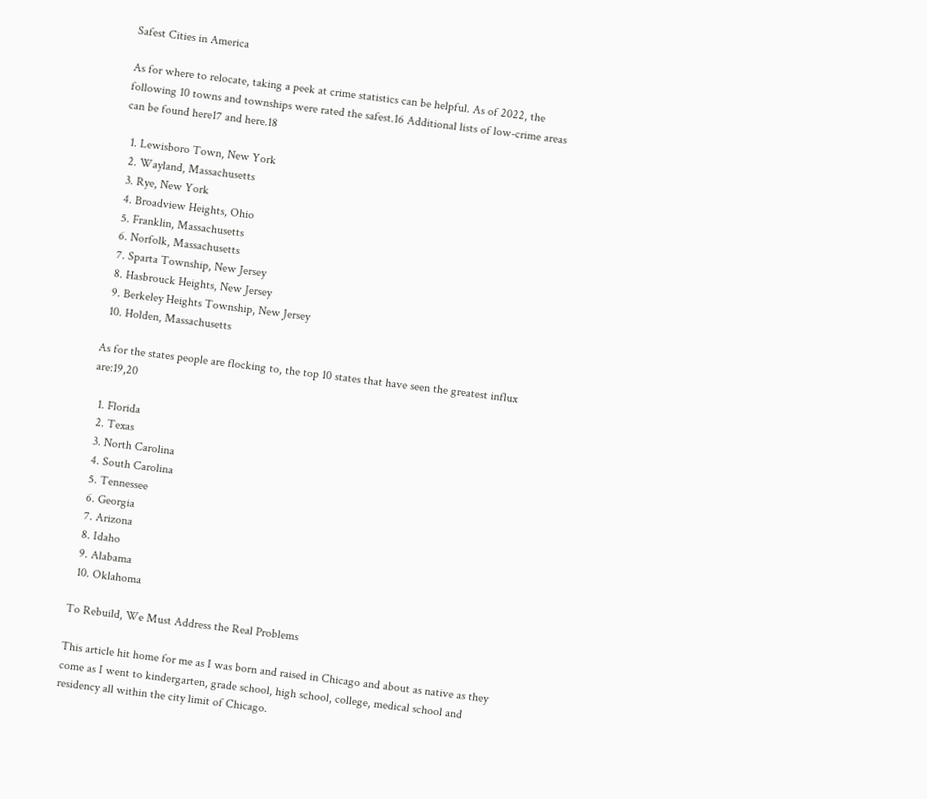Safest Cities in America

As for where to relocate, taking a peek at crime statistics can be helpful. As of 2022, the following 10 towns and townships were rated the safest.16 Additional lists of low-crime areas can be found here17 and here.18

  1. Lewisboro Town, New York
  2. Wayland, Massachusetts
  3. Rye, New York
  4. Broadview Heights, Ohio
  5. Franklin, Massachusetts
  6. Norfolk, Massachusetts
  7. Sparta Township, New Jersey
  8. Hasbrouck Heights, New Jersey
  9. Berkeley Heights Township, New Jersey
  10. Holden, Massachusetts

As for the states people are flocking to, the top 10 states that have seen the greatest influx are:19,20

  1. Florida
  2. Texas
  3. North Carolina
  4. South Carolina
  5. Tennessee
  6. Georgia
  7. Arizona
  8. Idaho
  9. Alabama
  10. Oklahoma

To Rebuild, We Must Address the Real Problems

This article hit home for me as I was born and raised in Chicago and about as native as they come as I went to kindergarten, grade school, high school, college, medical school and residency all within the city limit of Chicago.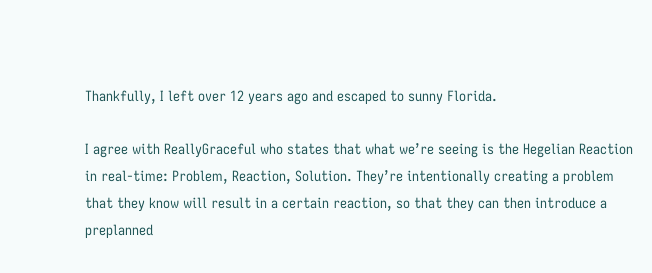Thankfully, I left over 12 years ago and escaped to sunny Florida.

I agree with ReallyGraceful who states that what we’re seeing is the Hegelian Reaction in real-time: Problem, Reaction, Solution. They’re intentionally creating a problem that they know will result in a certain reaction, so that they can then introduce a preplanned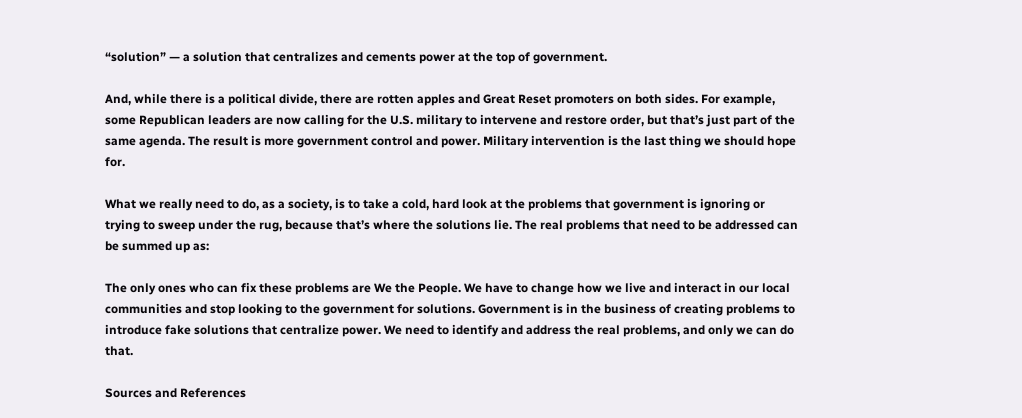“solution” — a solution that centralizes and cements power at the top of government.

And, while there is a political divide, there are rotten apples and Great Reset promoters on both sides. For example, some Republican leaders are now calling for the U.S. military to intervene and restore order, but that’s just part of the same agenda. The result is more government control and power. Military intervention is the last thing we should hope for.

What we really need to do, as a society, is to take a cold, hard look at the problems that government is ignoring or trying to sweep under the rug, because that’s where the solutions lie. The real problems that need to be addressed can be summed up as:

The only ones who can fix these problems are We the People. We have to change how we live and interact in our local communities and stop looking to the government for solutions. Government is in the business of creating problems to introduce fake solutions that centralize power. We need to identify and address the real problems, and only we can do that.

Sources and References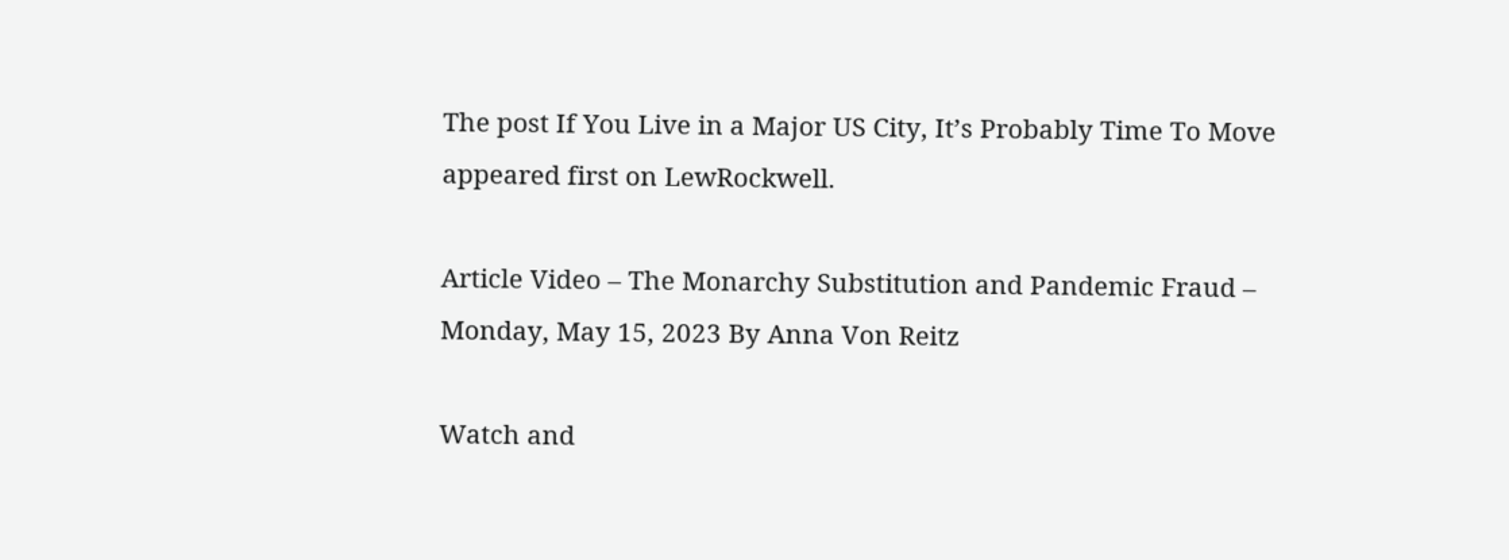The post If You Live in a Major US City, It’s Probably Time To Move appeared first on LewRockwell.

Article Video – The Monarchy Substitution and Pandemic Fraud – Monday, May 15, 2023 By Anna Von Reitz

Watch and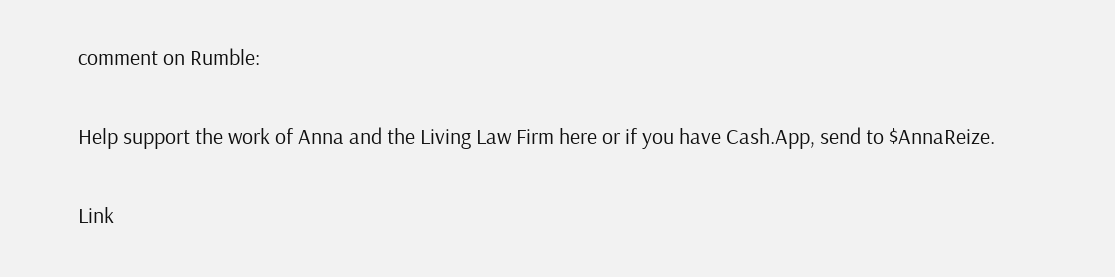comment on Rumble:

Help support the work of Anna and the Living Law Firm here or if you have Cash.App, send to $AnnaReize.

Link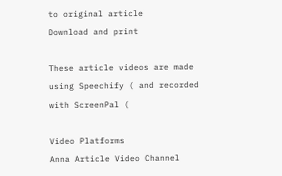to original article
Download and print

These article videos are made using Speechify ( and recorded with ScreenPal (

Video Platforms
Anna Article Video Channel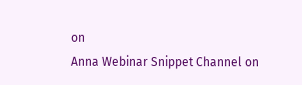on
Anna Webinar Snippet Channel on